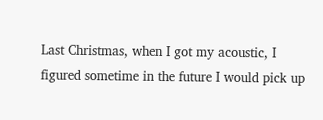Last Christmas, when I got my acoustic, I figured sometime in the future I would pick up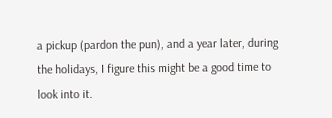a pickup (pardon the pun), and a year later, during the holidays, I figure this might be a good time to look into it.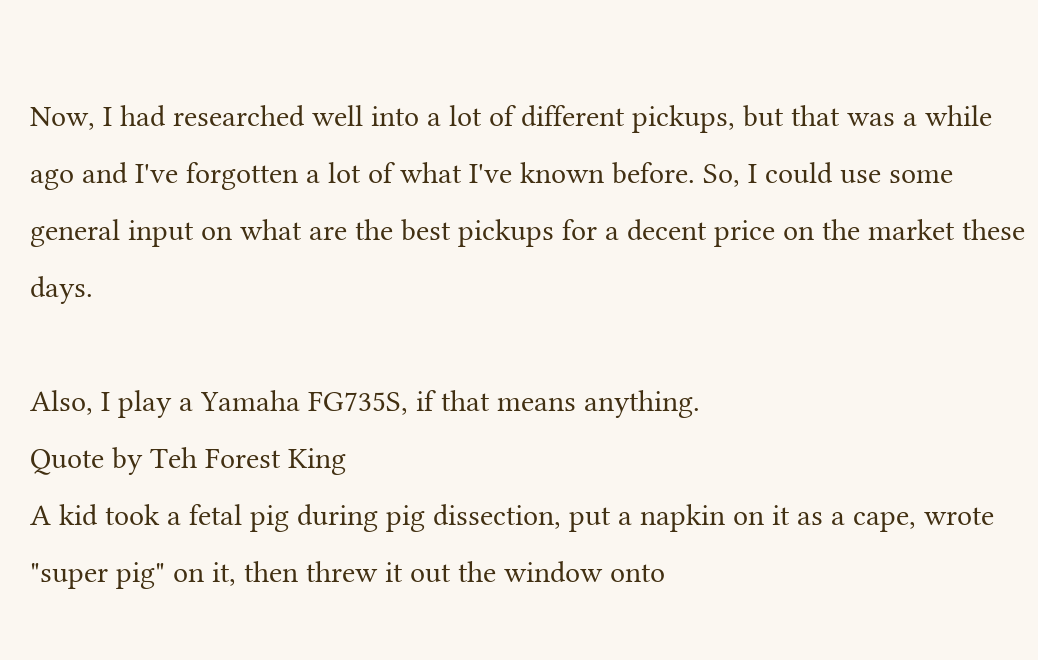Now, I had researched well into a lot of different pickups, but that was a while ago and I've forgotten a lot of what I've known before. So, I could use some general input on what are the best pickups for a decent price on the market these days.

Also, I play a Yamaha FG735S, if that means anything.
Quote by Teh Forest King
A kid took a fetal pig during pig dissection, put a napkin on it as a cape, wrote "super pig" on it, then threw it out the window onto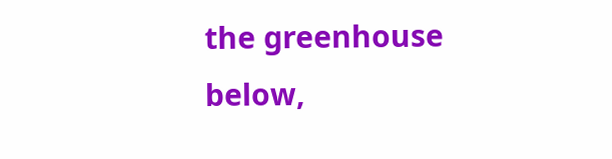the greenhouse below,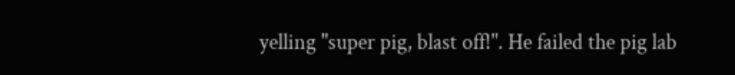yelling "super pig, blast off!". He failed the pig lab